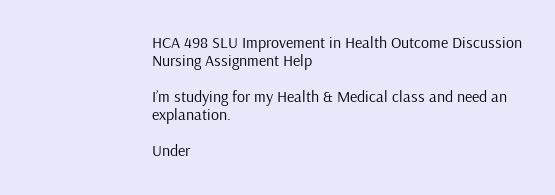HCA 498 SLU Improvement in Health Outcome Discussion Nursing Assignment Help

I’m studying for my Health & Medical class and need an explanation.

Under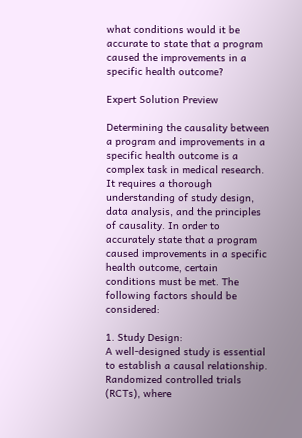what conditions would it be accurate to state that a program caused the improvements in a specific health outcome?

Expert Solution Preview

Determining the causality between a program and improvements in a specific health outcome is a complex task in medical research. It requires a thorough understanding of study design, data analysis, and the principles of causality. In order to accurately state that a program caused improvements in a specific health outcome, certain conditions must be met. The following factors should be considered:

1. Study Design:
A well-designed study is essential to establish a causal relationship. Randomized controlled trials (RCTs), where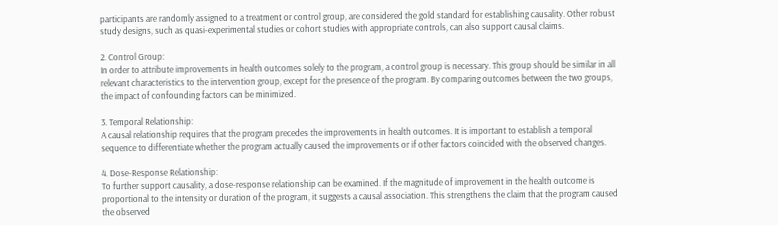participants are randomly assigned to a treatment or control group, are considered the gold standard for establishing causality. Other robust study designs, such as quasi-experimental studies or cohort studies with appropriate controls, can also support causal claims.

2. Control Group:
In order to attribute improvements in health outcomes solely to the program, a control group is necessary. This group should be similar in all relevant characteristics to the intervention group, except for the presence of the program. By comparing outcomes between the two groups, the impact of confounding factors can be minimized.

3. Temporal Relationship:
A causal relationship requires that the program precedes the improvements in health outcomes. It is important to establish a temporal sequence to differentiate whether the program actually caused the improvements or if other factors coincided with the observed changes.

4. Dose-Response Relationship:
To further support causality, a dose-response relationship can be examined. If the magnitude of improvement in the health outcome is proportional to the intensity or duration of the program, it suggests a causal association. This strengthens the claim that the program caused the observed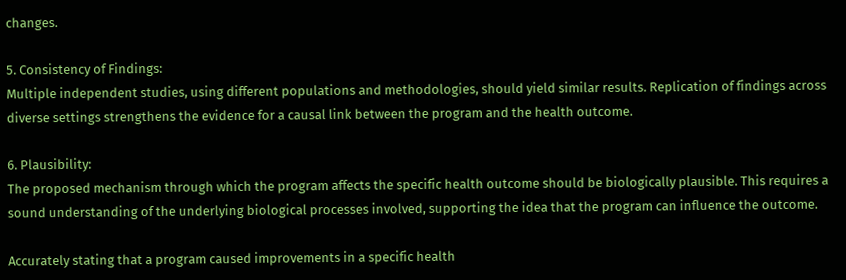changes.

5. Consistency of Findings:
Multiple independent studies, using different populations and methodologies, should yield similar results. Replication of findings across diverse settings strengthens the evidence for a causal link between the program and the health outcome.

6. Plausibility:
The proposed mechanism through which the program affects the specific health outcome should be biologically plausible. This requires a sound understanding of the underlying biological processes involved, supporting the idea that the program can influence the outcome.

Accurately stating that a program caused improvements in a specific health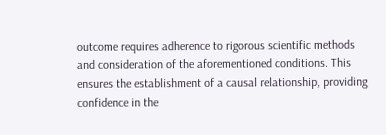outcome requires adherence to rigorous scientific methods and consideration of the aforementioned conditions. This ensures the establishment of a causal relationship, providing confidence in the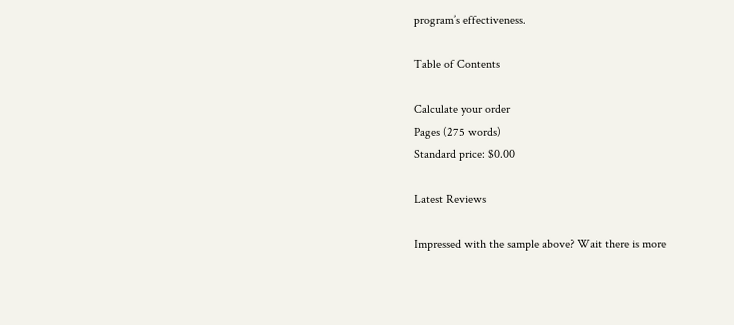program’s effectiveness.

Table of Contents

Calculate your order
Pages (275 words)
Standard price: $0.00

Latest Reviews

Impressed with the sample above? Wait there is more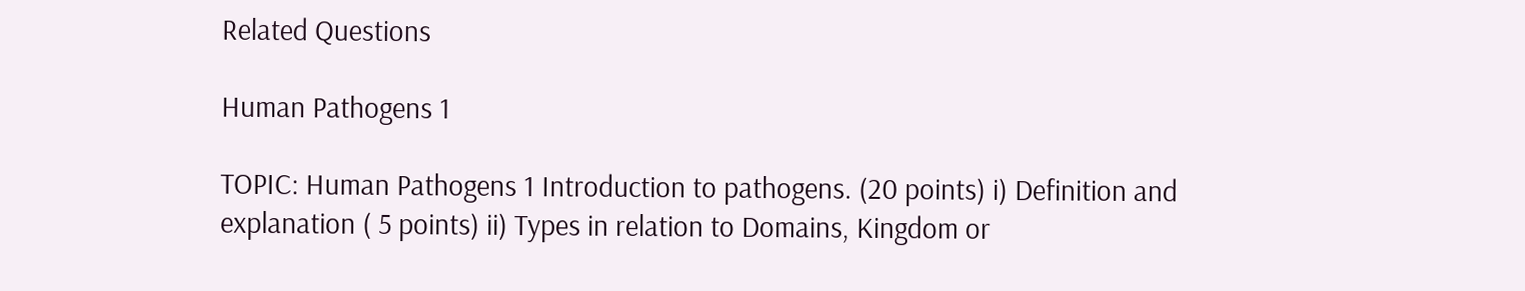Related Questions

Human Pathogens 1

TOPIC: Human Pathogens 1 Introduction to pathogens. (20 points) i) Definition and explanation ( 5 points) ii) Types in relation to Domains, Kingdom or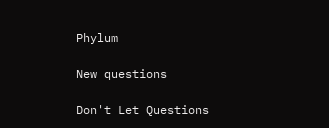Phylum

New questions

Don't Let Questions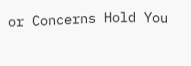or Concerns Hold You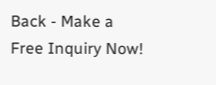Back - Make a Free Inquiry Now!